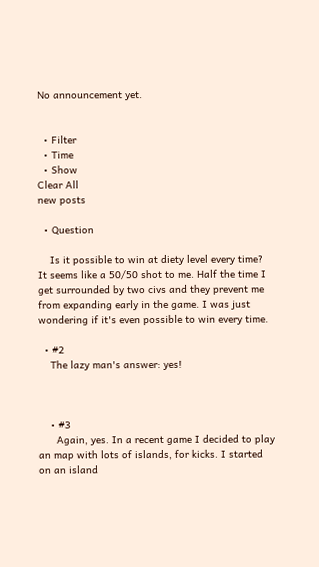No announcement yet.


  • Filter
  • Time
  • Show
Clear All
new posts

  • Question

    Is it possible to win at diety level every time? It seems like a 50/50 shot to me. Half the time I get surrounded by two civs and they prevent me from expanding early in the game. I was just wondering if it's even possible to win every time.

  • #2
    The lazy man's answer: yes!



    • #3
      Again, yes. In a recent game I decided to play an map with lots of islands, for kicks. I started on an island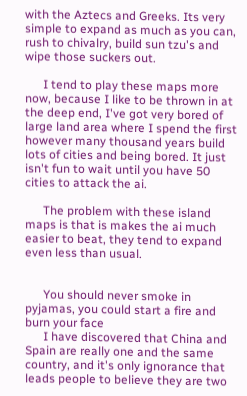with the Aztecs and Greeks. Its very simple to expand as much as you can, rush to chivalry, build sun tzu's and wipe those suckers out.

      I tend to play these maps more now, because I like to be thrown in at the deep end, I've got very bored of large land area where I spend the first however many thousand years build lots of cities and being bored. It just isn't fun to wait until you have 50 cities to attack the ai.

      The problem with these island maps is that is makes the ai much easier to beat, they tend to expand even less than usual.


      You should never smoke in pyjamas, you could start a fire and burn your face
      I have discovered that China and Spain are really one and the same country, and it's only ignorance that leads people to believe they are two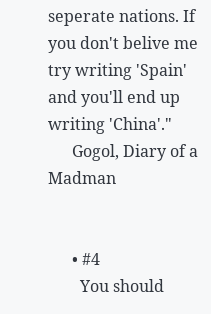seperate nations. If you don't belive me try writing 'Spain' and you'll end up writing 'China'."
      Gogol, Diary of a Madman


      • #4
        You should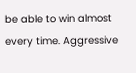be able to win almost every time. Aggressive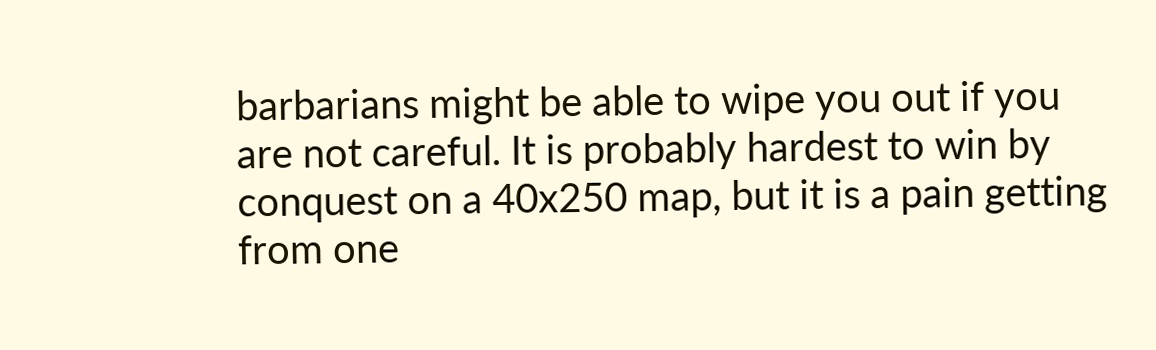barbarians might be able to wipe you out if you are not careful. It is probably hardest to win by conquest on a 40x250 map, but it is a pain getting from one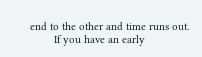end to the other and time runs out.
        If you have an early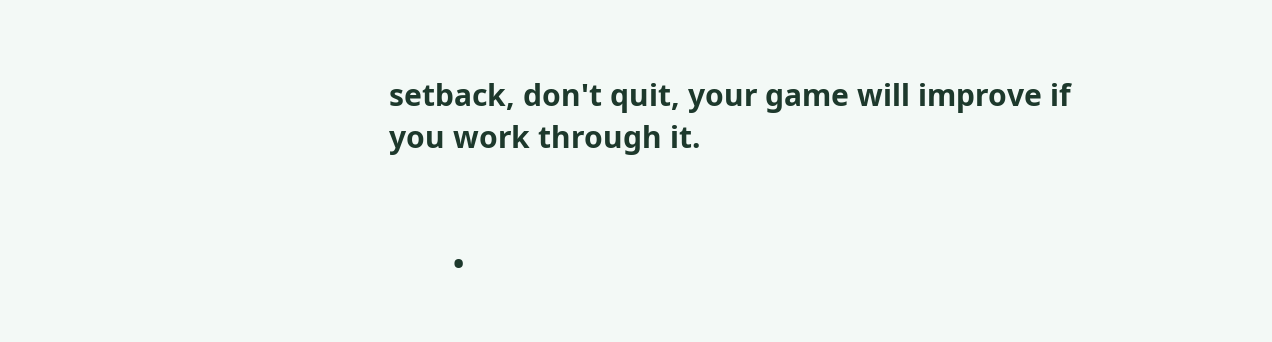setback, don't quit, your game will improve if you work through it.


        •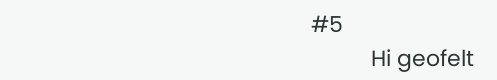#5
          Hi geofelt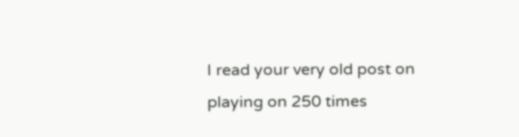I read your very old post on playing on 250 times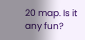20 map. Is it any fun?